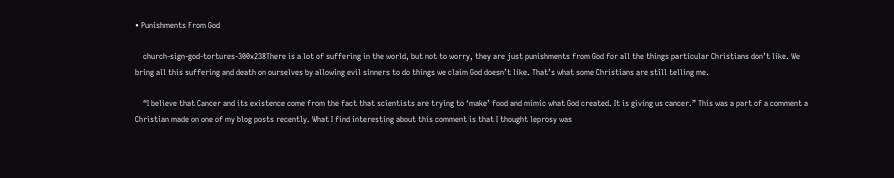• Punishments From God

    church-sign-god-tortures-300x238There is a lot of suffering in the world, but not to worry, they are just punishments from God for all the things particular Christians don’t like. We bring all this suffering and death on ourselves by allowing evil sinners to do things we claim God doesn’t like. That’s what some Christians are still telling me.

    “I believe that Cancer and its existence come from the fact that scientists are trying to ‘make’ food and mimic what God created. It is giving us cancer.” This was a part of a comment a Christian made on one of my blog posts recently. What I find interesting about this comment is that I thought leprosy was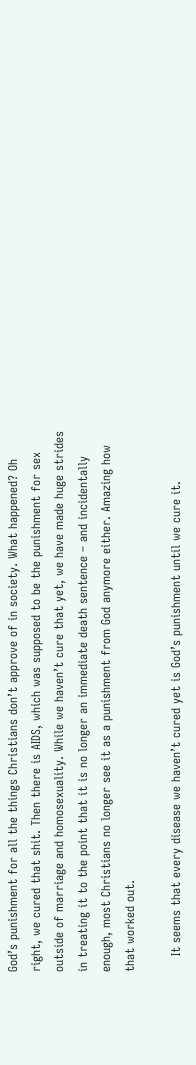God’s punishment for all the things Christians don’t approve of in society. What happened? Oh right, we cured that shit. Then there is AIDS, which was supposed to be the punishment for sex outside of marriage and homosexuality. While we haven’t cure that yet, we have made huge strides in treating it to the point that it is no longer an immediate death sentence – and incidentally enough, most Christians no longer see it as a punishment from God anymore either. Amazing how that worked out.

    It seems that every disease we haven’t cured yet is God’s punishment until we cure it.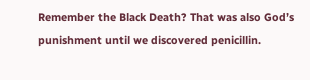Remember the Black Death? That was also God’s punishment until we discovered penicillin.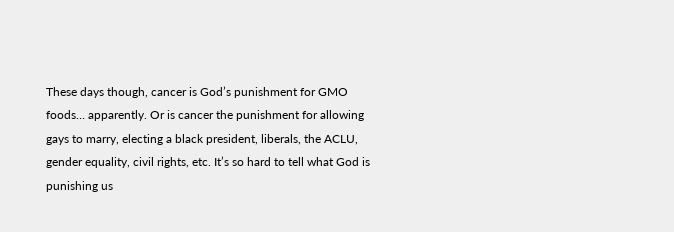These days though, cancer is God’s punishment for GMO foods… apparently. Or is cancer the punishment for allowing gays to marry, electing a black president, liberals, the ACLU, gender equality, civil rights, etc. It’s so hard to tell what God is punishing us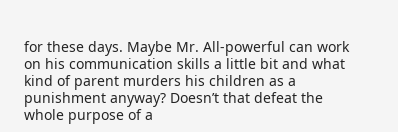for these days. Maybe Mr. All-powerful can work on his communication skills a little bit and what kind of parent murders his children as a punishment anyway? Doesn’t that defeat the whole purpose of a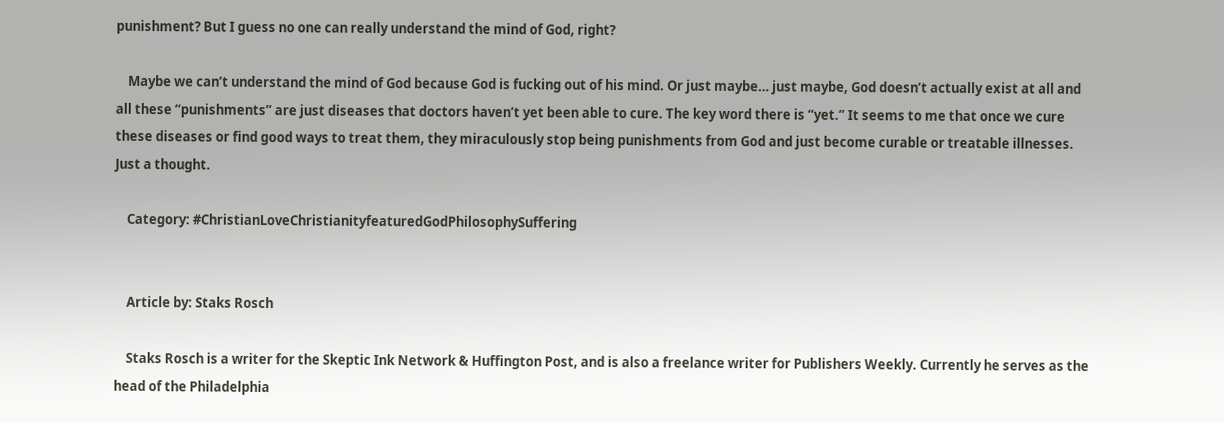punishment? But I guess no one can really understand the mind of God, right?

    Maybe we can’t understand the mind of God because God is fucking out of his mind. Or just maybe… just maybe, God doesn’t actually exist at all and all these “punishments” are just diseases that doctors haven’t yet been able to cure. The key word there is “yet.” It seems to me that once we cure these diseases or find good ways to treat them, they miraculously stop being punishments from God and just become curable or treatable illnesses. Just a thought.

    Category: #ChristianLoveChristianityfeaturedGodPhilosophySuffering


    Article by: Staks Rosch

    Staks Rosch is a writer for the Skeptic Ink Network & Huffington Post, and is also a freelance writer for Publishers Weekly. Currently he serves as the head of the Philadelphia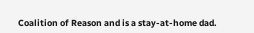Coalition of Reason and is a stay-at-home dad.